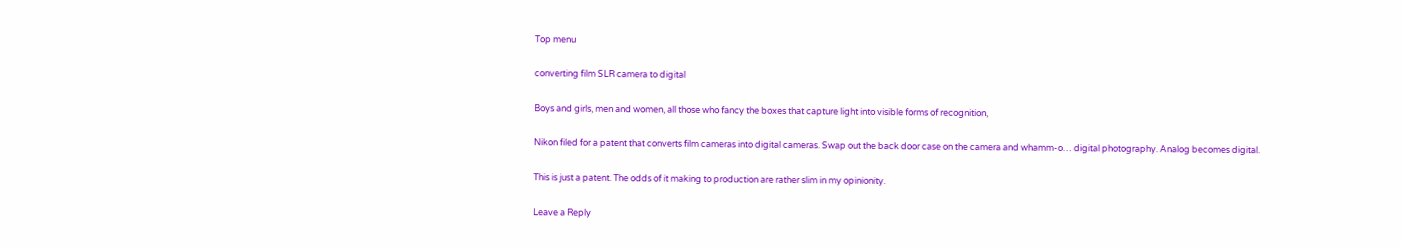Top menu

converting film SLR camera to digital

Boys and girls, men and women, all those who fancy the boxes that capture light into visible forms of recognition,

Nikon filed for a patent that converts film cameras into digital cameras. Swap out the back door case on the camera and whamm-o… digital photography. Analog becomes digital.

This is just a patent. The odds of it making to production are rather slim in my opinionity.

Leave a Reply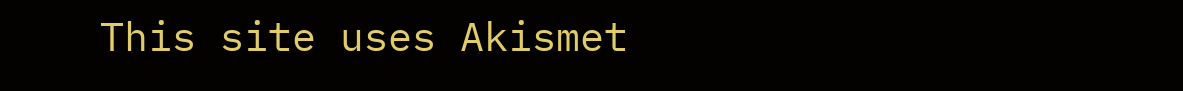This site uses Akismet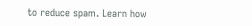to reduce spam. Learn how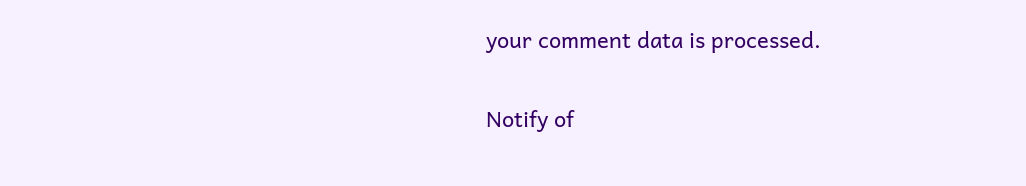your comment data is processed.

Notify of